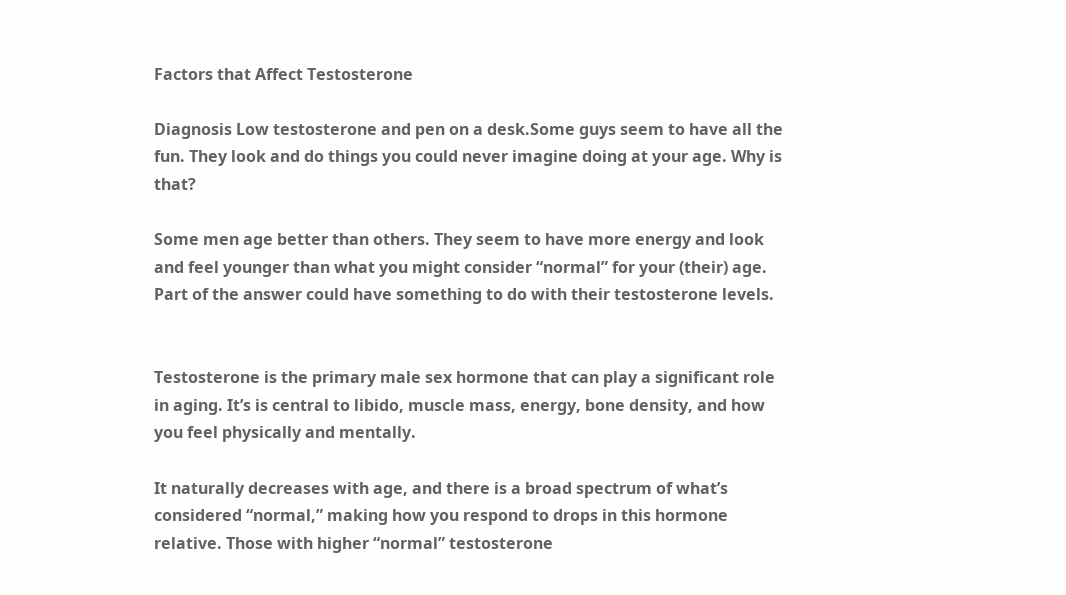Factors that Affect Testosterone

Diagnosis Low testosterone and pen on a desk.Some guys seem to have all the fun. They look and do things you could never imagine doing at your age. Why is that?

Some men age better than others. They seem to have more energy and look and feel younger than what you might consider “normal” for your (their) age. Part of the answer could have something to do with their testosterone levels.


Testosterone is the primary male sex hormone that can play a significant role in aging. It’s is central to libido, muscle mass, energy, bone density, and how you feel physically and mentally.

It naturally decreases with age, and there is a broad spectrum of what’s considered “normal,” making how you respond to drops in this hormone relative. Those with higher “normal” testosterone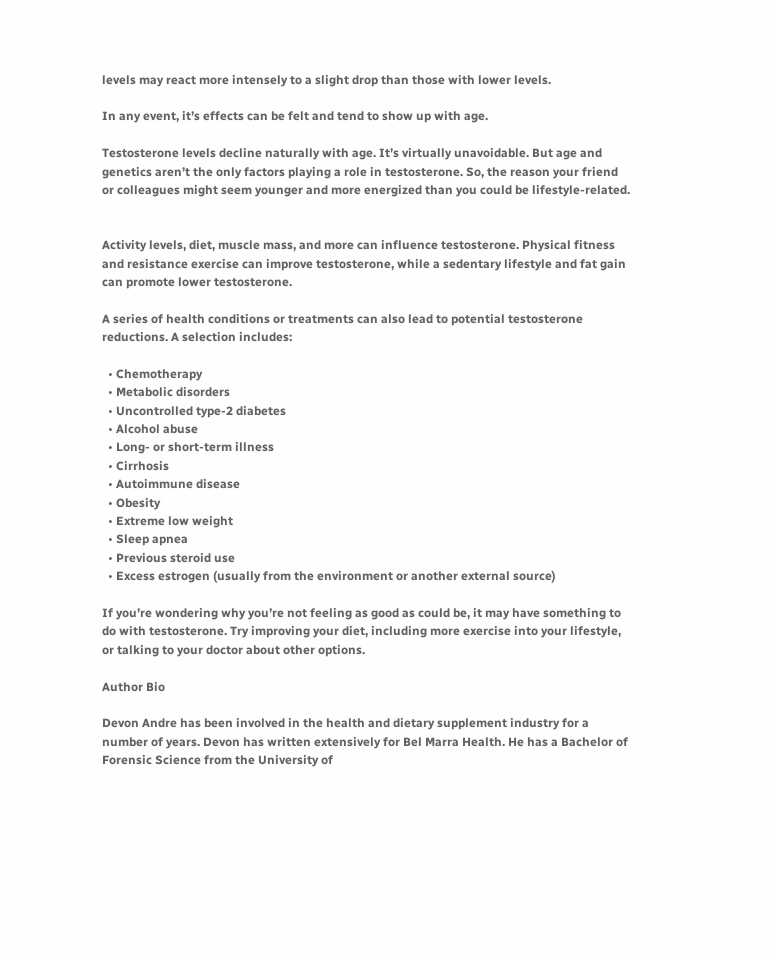levels may react more intensely to a slight drop than those with lower levels.

In any event, it’s effects can be felt and tend to show up with age.

Testosterone levels decline naturally with age. It’s virtually unavoidable. But age and genetics aren’t the only factors playing a role in testosterone. So, the reason your friend or colleagues might seem younger and more energized than you could be lifestyle-related.


Activity levels, diet, muscle mass, and more can influence testosterone. Physical fitness and resistance exercise can improve testosterone, while a sedentary lifestyle and fat gain can promote lower testosterone.

A series of health conditions or treatments can also lead to potential testosterone reductions. A selection includes:

  • Chemotherapy
  • Metabolic disorders
  • Uncontrolled type-2 diabetes
  • Alcohol abuse
  • Long- or short-term illness
  • Cirrhosis
  • Autoimmune disease
  • Obesity
  • Extreme low weight
  • Sleep apnea
  • Previous steroid use
  • Excess estrogen (usually from the environment or another external source)

If you’re wondering why you’re not feeling as good as could be, it may have something to do with testosterone. Try improving your diet, including more exercise into your lifestyle, or talking to your doctor about other options.

Author Bio

Devon Andre has been involved in the health and dietary supplement industry for a number of years. Devon has written extensively for Bel Marra Health. He has a Bachelor of Forensic Science from the University of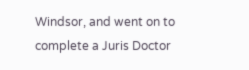Windsor, and went on to complete a Juris Doctor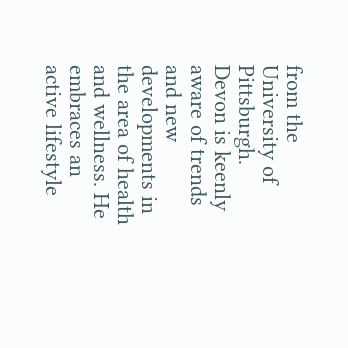from the University of Pittsburgh. Devon is keenly aware of trends and new developments in the area of health and wellness. He embraces an active lifestyle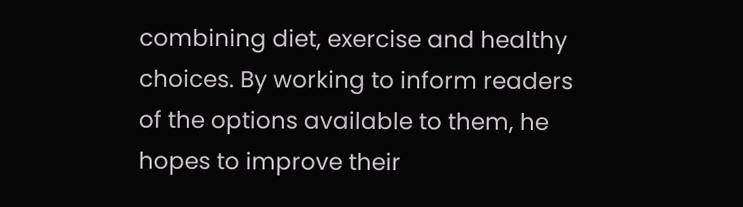combining diet, exercise and healthy choices. By working to inform readers of the options available to them, he hopes to improve their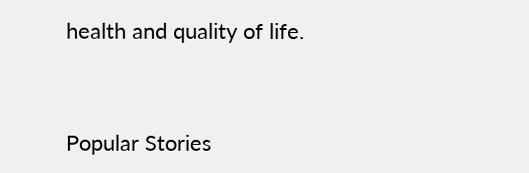health and quality of life.


Popular Stories